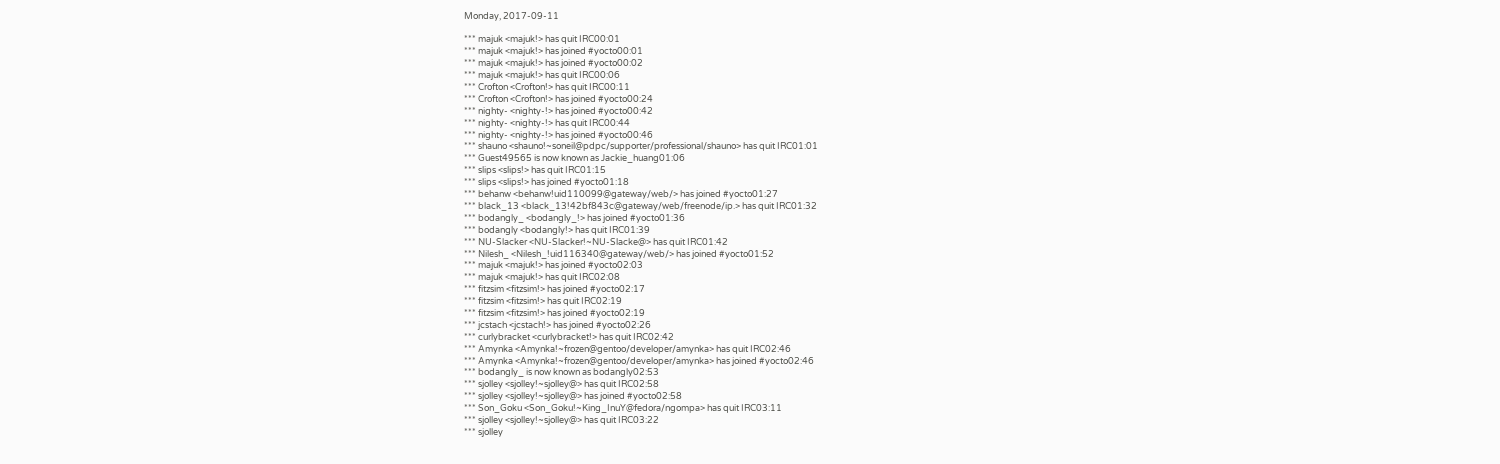Monday, 2017-09-11

*** majuk <majuk!> has quit IRC00:01
*** majuk <majuk!> has joined #yocto00:01
*** majuk <majuk!> has joined #yocto00:02
*** majuk <majuk!> has quit IRC00:06
*** Crofton <Crofton!> has quit IRC00:11
*** Crofton <Crofton!> has joined #yocto00:24
*** nighty- <nighty-!> has joined #yocto00:42
*** nighty- <nighty-!> has quit IRC00:44
*** nighty- <nighty-!> has joined #yocto00:46
*** shauno <shauno!~soneil@pdpc/supporter/professional/shauno> has quit IRC01:01
*** Guest49565 is now known as Jackie_huang01:06
*** slips <slips!> has quit IRC01:15
*** slips <slips!> has joined #yocto01:18
*** behanw <behanw!uid110099@gateway/web/> has joined #yocto01:27
*** black_13 <black_13!42bf843c@gateway/web/freenode/ip.> has quit IRC01:32
*** bodangly_ <bodangly_!> has joined #yocto01:36
*** bodangly <bodangly!> has quit IRC01:39
*** NU-Slacker <NU-Slacker!~NU-Slacke@> has quit IRC01:42
*** Nilesh_ <Nilesh_!uid116340@gateway/web/> has joined #yocto01:52
*** majuk <majuk!> has joined #yocto02:03
*** majuk <majuk!> has quit IRC02:08
*** fitzsim <fitzsim!> has joined #yocto02:17
*** fitzsim <fitzsim!> has quit IRC02:19
*** fitzsim <fitzsim!> has joined #yocto02:19
*** jcstach <jcstach!> has joined #yocto02:26
*** curlybracket <curlybracket!> has quit IRC02:42
*** Amynka <Amynka!~frozen@gentoo/developer/amynka> has quit IRC02:46
*** Amynka <Amynka!~frozen@gentoo/developer/amynka> has joined #yocto02:46
*** bodangly_ is now known as bodangly02:53
*** sjolley <sjolley!~sjolley@> has quit IRC02:58
*** sjolley <sjolley!~sjolley@> has joined #yocto02:58
*** Son_Goku <Son_Goku!~King_InuY@fedora/ngompa> has quit IRC03:11
*** sjolley <sjolley!~sjolley@> has quit IRC03:22
*** sjolley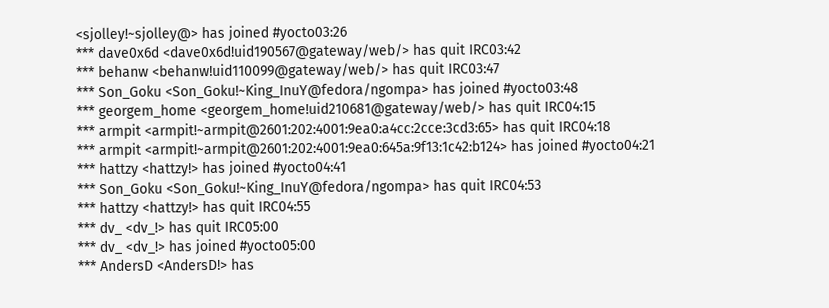<sjolley!~sjolley@> has joined #yocto03:26
*** dave0x6d <dave0x6d!uid190567@gateway/web/> has quit IRC03:42
*** behanw <behanw!uid110099@gateway/web/> has quit IRC03:47
*** Son_Goku <Son_Goku!~King_InuY@fedora/ngompa> has joined #yocto03:48
*** georgem_home <georgem_home!uid210681@gateway/web/> has quit IRC04:15
*** armpit <armpit!~armpit@2601:202:4001:9ea0:a4cc:2cce:3cd3:65> has quit IRC04:18
*** armpit <armpit!~armpit@2601:202:4001:9ea0:645a:9f13:1c42:b124> has joined #yocto04:21
*** hattzy <hattzy!> has joined #yocto04:41
*** Son_Goku <Son_Goku!~King_InuY@fedora/ngompa> has quit IRC04:53
*** hattzy <hattzy!> has quit IRC04:55
*** dv_ <dv_!> has quit IRC05:00
*** dv_ <dv_!> has joined #yocto05:00
*** AndersD <AndersD!> has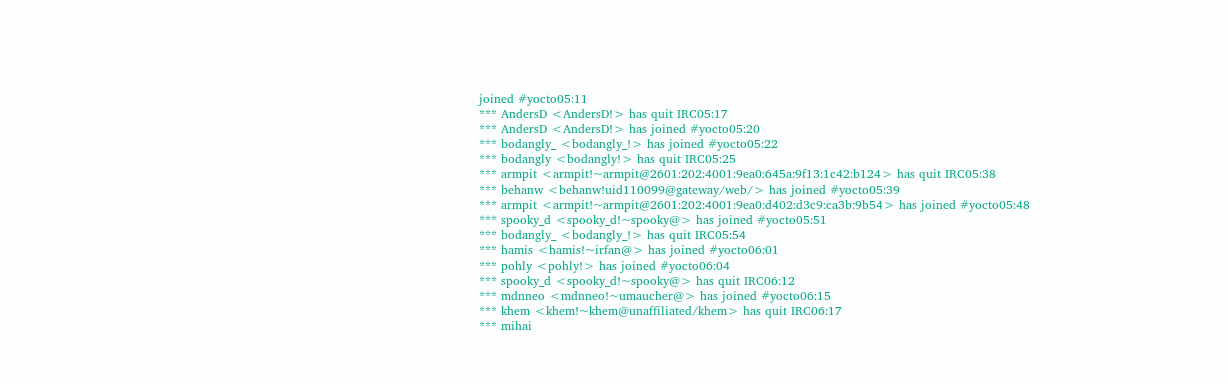joined #yocto05:11
*** AndersD <AndersD!> has quit IRC05:17
*** AndersD <AndersD!> has joined #yocto05:20
*** bodangly_ <bodangly_!> has joined #yocto05:22
*** bodangly <bodangly!> has quit IRC05:25
*** armpit <armpit!~armpit@2601:202:4001:9ea0:645a:9f13:1c42:b124> has quit IRC05:38
*** behanw <behanw!uid110099@gateway/web/> has joined #yocto05:39
*** armpit <armpit!~armpit@2601:202:4001:9ea0:d402:d3c9:ca3b:9b54> has joined #yocto05:48
*** spooky_d <spooky_d!~spooky@> has joined #yocto05:51
*** bodangly_ <bodangly_!> has quit IRC05:54
*** hamis <hamis!~irfan@> has joined #yocto06:01
*** pohly <pohly!> has joined #yocto06:04
*** spooky_d <spooky_d!~spooky@> has quit IRC06:12
*** mdnneo <mdnneo!~umaucher@> has joined #yocto06:15
*** khem <khem!~khem@unaffiliated/khem> has quit IRC06:17
*** mihai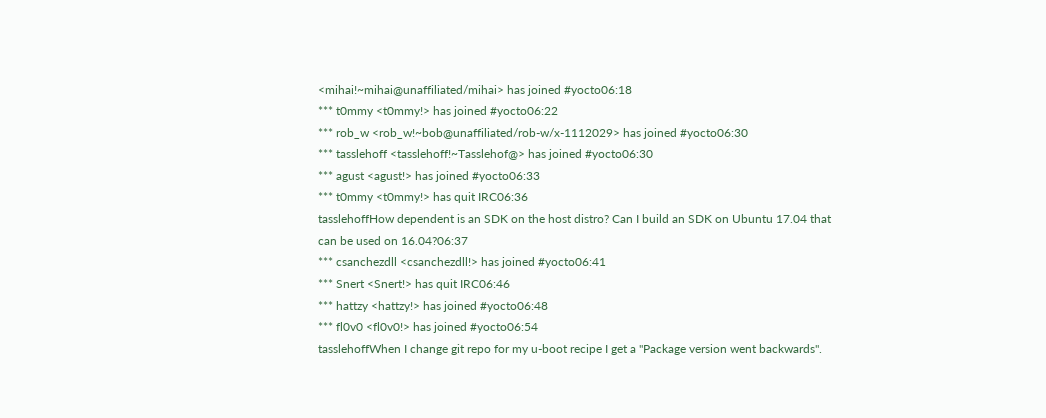<mihai!~mihai@unaffiliated/mihai> has joined #yocto06:18
*** t0mmy <t0mmy!> has joined #yocto06:22
*** rob_w <rob_w!~bob@unaffiliated/rob-w/x-1112029> has joined #yocto06:30
*** tasslehoff <tasslehoff!~Tasslehof@> has joined #yocto06:30
*** agust <agust!> has joined #yocto06:33
*** t0mmy <t0mmy!> has quit IRC06:36
tasslehoffHow dependent is an SDK on the host distro? Can I build an SDK on Ubuntu 17.04 that can be used on 16.04?06:37
*** csanchezdll <csanchezdll!> has joined #yocto06:41
*** Snert <Snert!> has quit IRC06:46
*** hattzy <hattzy!> has joined #yocto06:48
*** fl0v0 <fl0v0!> has joined #yocto06:54
tasslehoffWhen I change git repo for my u-boot recipe I get a "Package version went backwards".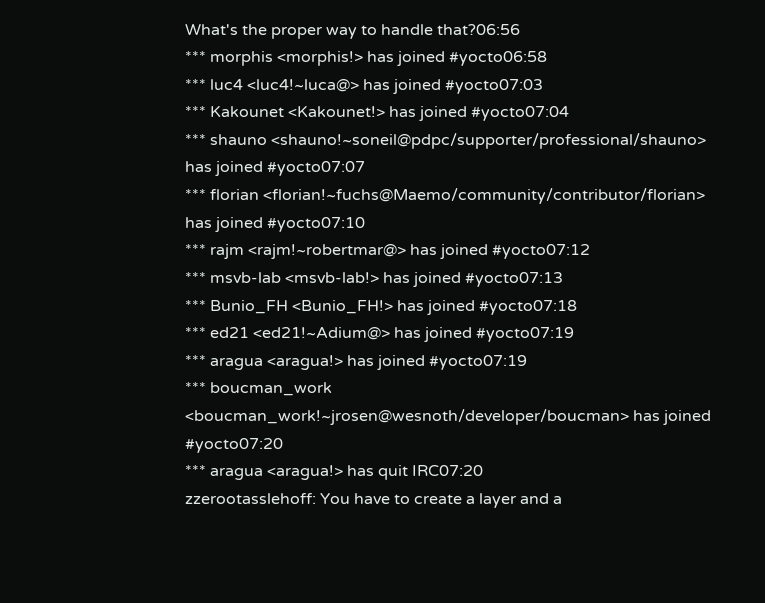What's the proper way to handle that?06:56
*** morphis <morphis!> has joined #yocto06:58
*** luc4 <luc4!~luca@> has joined #yocto07:03
*** Kakounet <Kakounet!> has joined #yocto07:04
*** shauno <shauno!~soneil@pdpc/supporter/professional/shauno> has joined #yocto07:07
*** florian <florian!~fuchs@Maemo/community/contributor/florian> has joined #yocto07:10
*** rajm <rajm!~robertmar@> has joined #yocto07:12
*** msvb-lab <msvb-lab!> has joined #yocto07:13
*** Bunio_FH <Bunio_FH!> has joined #yocto07:18
*** ed21 <ed21!~Adium@> has joined #yocto07:19
*** aragua <aragua!> has joined #yocto07:19
*** boucman_work <boucman_work!~jrosen@wesnoth/developer/boucman> has joined #yocto07:20
*** aragua <aragua!> has quit IRC07:20
zzerootasslehoff: You have to create a layer and a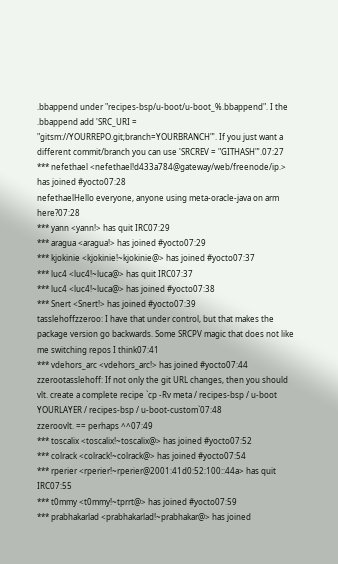.bbappend under "recipes-bsp/u-boot/u-boot_%.bbappend". I the .bbappend add 'SRC_URI = "gitsm://YOURREPO.git;branch=YOURBRANCH"'. If you just want a different commit/branch you can use 'SRCREV = "GITHASH"'.07:27
*** nefethael <nefethael!d433a784@gateway/web/freenode/ip.> has joined #yocto07:28
nefethaelHello everyone, anyone using meta-oracle-java on arm here?07:28
*** yann <yann!> has quit IRC07:29
*** aragua <aragua!> has joined #yocto07:29
*** kjokinie <kjokinie!~kjokinie@> has joined #yocto07:37
*** luc4 <luc4!~luca@> has quit IRC07:37
*** luc4 <luc4!~luca@> has joined #yocto07:38
*** Snert <Snert!> has joined #yocto07:39
tasslehoffzzeroo: I have that under control, but that makes the package version go backwards. Some SRCPV magic that does not like me switching repos I think07:41
*** vdehors_arc <vdehors_arc!> has joined #yocto07:44
zzerootasslehoff: If not only the git URL changes, then you should vlt. create a complete recipe `cp -Rv meta / recipes-bsp / u-boot YOURLAYER / recipes-bsp / u-boot-custom`07:48
zzeroovlt. == perhaps ^^07:49
*** toscalix <toscalix!~toscalix@> has joined #yocto07:52
*** colrack <colrack!~colrack@> has joined #yocto07:54
*** rperier <rperier!~rperier@2001:41d0:52:100::44a> has quit IRC07:55
*** t0mmy <t0mmy!~tprrt@> has joined #yocto07:59
*** prabhakarlad <prabhakarlad!~prabhakar@> has joined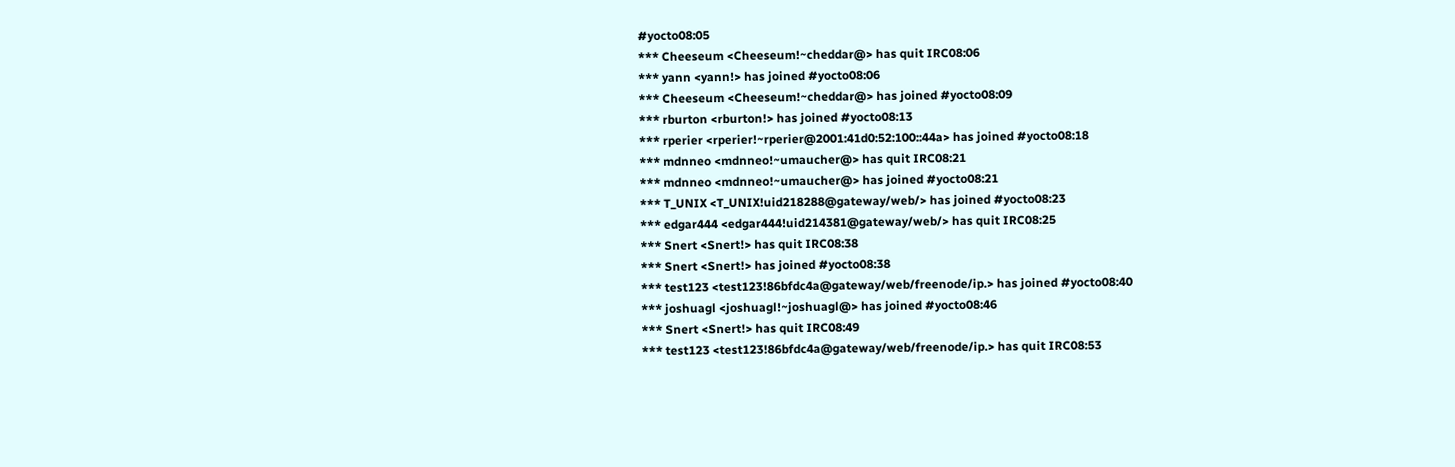#yocto08:05
*** Cheeseum <Cheeseum!~cheddar@> has quit IRC08:06
*** yann <yann!> has joined #yocto08:06
*** Cheeseum <Cheeseum!~cheddar@> has joined #yocto08:09
*** rburton <rburton!> has joined #yocto08:13
*** rperier <rperier!~rperier@2001:41d0:52:100::44a> has joined #yocto08:18
*** mdnneo <mdnneo!~umaucher@> has quit IRC08:21
*** mdnneo <mdnneo!~umaucher@> has joined #yocto08:21
*** T_UNIX <T_UNIX!uid218288@gateway/web/> has joined #yocto08:23
*** edgar444 <edgar444!uid214381@gateway/web/> has quit IRC08:25
*** Snert <Snert!> has quit IRC08:38
*** Snert <Snert!> has joined #yocto08:38
*** test123 <test123!86bfdc4a@gateway/web/freenode/ip.> has joined #yocto08:40
*** joshuagl <joshuagl!~joshuagl@> has joined #yocto08:46
*** Snert <Snert!> has quit IRC08:49
*** test123 <test123!86bfdc4a@gateway/web/freenode/ip.> has quit IRC08:53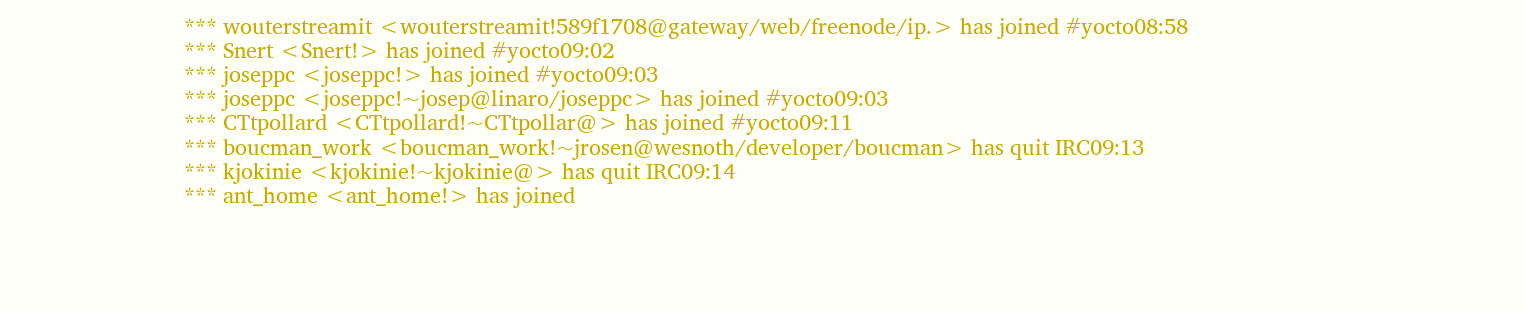*** wouterstreamit <wouterstreamit!589f1708@gateway/web/freenode/ip.> has joined #yocto08:58
*** Snert <Snert!> has joined #yocto09:02
*** joseppc <joseppc!> has joined #yocto09:03
*** joseppc <joseppc!~josep@linaro/joseppc> has joined #yocto09:03
*** CTtpollard <CTtpollard!~CTtpollar@> has joined #yocto09:11
*** boucman_work <boucman_work!~jrosen@wesnoth/developer/boucman> has quit IRC09:13
*** kjokinie <kjokinie!~kjokinie@> has quit IRC09:14
*** ant_home <ant_home!> has joined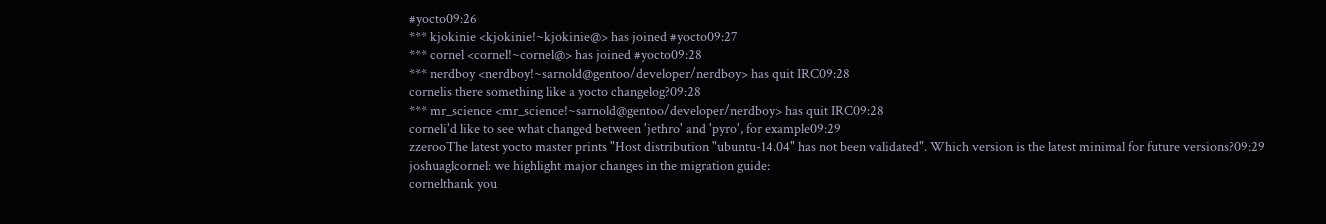#yocto09:26
*** kjokinie <kjokinie!~kjokinie@> has joined #yocto09:27
*** cornel <cornel!~cornel@> has joined #yocto09:28
*** nerdboy <nerdboy!~sarnold@gentoo/developer/nerdboy> has quit IRC09:28
cornelis there something like a yocto changelog?09:28
*** mr_science <mr_science!~sarnold@gentoo/developer/nerdboy> has quit IRC09:28
corneli'd like to see what changed between 'jethro' and 'pyro', for example09:29
zzerooThe latest yocto master prints "Host distribution "ubuntu-14.04" has not been validated". Which version is the latest minimal for future versions?09:29
joshuaglcornel: we highlight major changes in the migration guide:
cornelthank you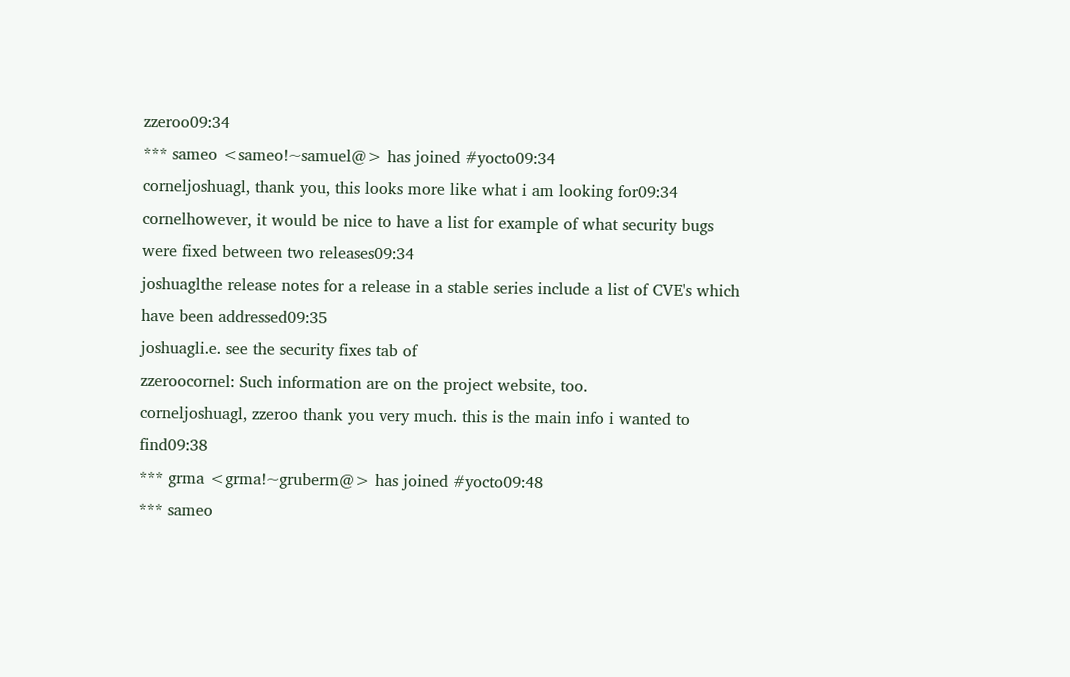zzeroo09:34
*** sameo <sameo!~samuel@> has joined #yocto09:34
corneljoshuagl, thank you, this looks more like what i am looking for09:34
cornelhowever, it would be nice to have a list for example of what security bugs were fixed between two releases09:34
joshuaglthe release notes for a release in a stable series include a list of CVE's which have been addressed09:35
joshuagli.e. see the security fixes tab of
zzeroocornel: Such information are on the project website, too.
corneljoshuagl, zzeroo thank you very much. this is the main info i wanted to find09:38
*** grma <grma!~gruberm@> has joined #yocto09:48
*** sameo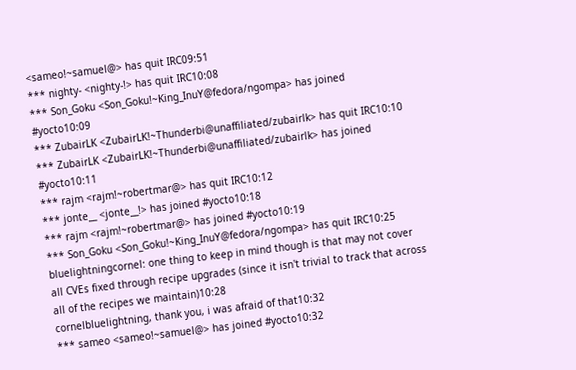<sameo!~samuel@> has quit IRC09:51
*** nighty- <nighty-!> has quit IRC10:08
*** Son_Goku <Son_Goku!~King_InuY@fedora/ngompa> has joined #yocto10:09
*** ZubairLK <ZubairLK!~Thunderbi@unaffiliated/zubairlk> has quit IRC10:10
*** ZubairLK <ZubairLK!~Thunderbi@unaffiliated/zubairlk> has joined #yocto10:11
*** rajm <rajm!~robertmar@> has quit IRC10:12
*** jonte__ <jonte__!> has joined #yocto10:18
*** rajm <rajm!~robertmar@> has joined #yocto10:19
*** Son_Goku <Son_Goku!~King_InuY@fedora/ngompa> has quit IRC10:25
bluelightningcornel: one thing to keep in mind though is that may not cover all CVEs fixed through recipe upgrades (since it isn't trivial to track that across all of the recipes we maintain)10:28
cornelbluelightning, thank you, i was afraid of that10:32
*** sameo <sameo!~samuel@> has joined #yocto10:32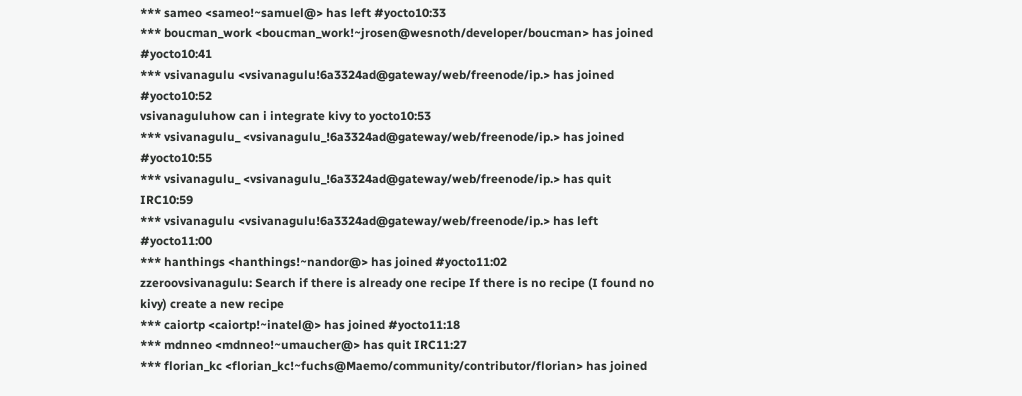*** sameo <sameo!~samuel@> has left #yocto10:33
*** boucman_work <boucman_work!~jrosen@wesnoth/developer/boucman> has joined #yocto10:41
*** vsivanagulu <vsivanagulu!6a3324ad@gateway/web/freenode/ip.> has joined #yocto10:52
vsivanaguluhow can i integrate kivy to yocto10:53
*** vsivanagulu_ <vsivanagulu_!6a3324ad@gateway/web/freenode/ip.> has joined #yocto10:55
*** vsivanagulu_ <vsivanagulu_!6a3324ad@gateway/web/freenode/ip.> has quit IRC10:59
*** vsivanagulu <vsivanagulu!6a3324ad@gateway/web/freenode/ip.> has left #yocto11:00
*** hanthings <hanthings!~nandor@> has joined #yocto11:02
zzeroovsivanagulu: Search if there is already one recipe If there is no recipe (I found no kivy) create a new recipe
*** caiortp <caiortp!~inatel@> has joined #yocto11:18
*** mdnneo <mdnneo!~umaucher@> has quit IRC11:27
*** florian_kc <florian_kc!~fuchs@Maemo/community/contributor/florian> has joined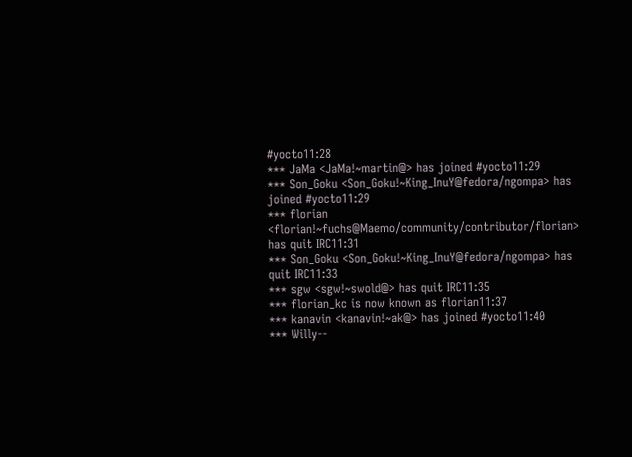#yocto11:28
*** JaMa <JaMa!~martin@> has joined #yocto11:29
*** Son_Goku <Son_Goku!~King_InuY@fedora/ngompa> has joined #yocto11:29
*** florian <florian!~fuchs@Maemo/community/contributor/florian> has quit IRC11:31
*** Son_Goku <Son_Goku!~King_InuY@fedora/ngompa> has quit IRC11:33
*** sgw <sgw!~swold@> has quit IRC11:35
*** florian_kc is now known as florian11:37
*** kanavin <kanavin!~ak@> has joined #yocto11:40
*** Willy--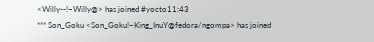<Willy--!~Willy@> has joined #yocto11:43
*** Son_Goku <Son_Goku!~King_InuY@fedora/ngompa> has joined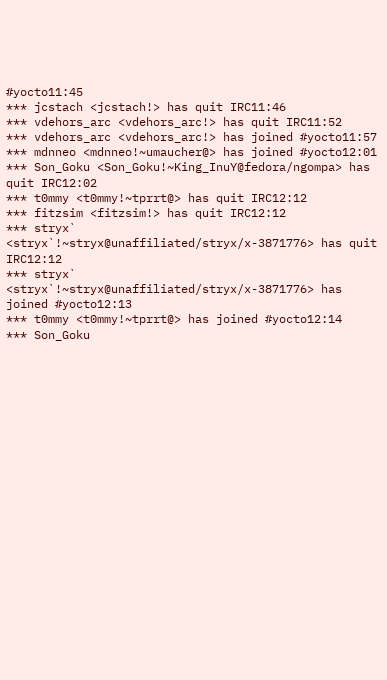#yocto11:45
*** jcstach <jcstach!> has quit IRC11:46
*** vdehors_arc <vdehors_arc!> has quit IRC11:52
*** vdehors_arc <vdehors_arc!> has joined #yocto11:57
*** mdnneo <mdnneo!~umaucher@> has joined #yocto12:01
*** Son_Goku <Son_Goku!~King_InuY@fedora/ngompa> has quit IRC12:02
*** t0mmy <t0mmy!~tprrt@> has quit IRC12:12
*** fitzsim <fitzsim!> has quit IRC12:12
*** stryx` <stryx`!~stryx@unaffiliated/stryx/x-3871776> has quit IRC12:12
*** stryx` <stryx`!~stryx@unaffiliated/stryx/x-3871776> has joined #yocto12:13
*** t0mmy <t0mmy!~tprrt@> has joined #yocto12:14
*** Son_Goku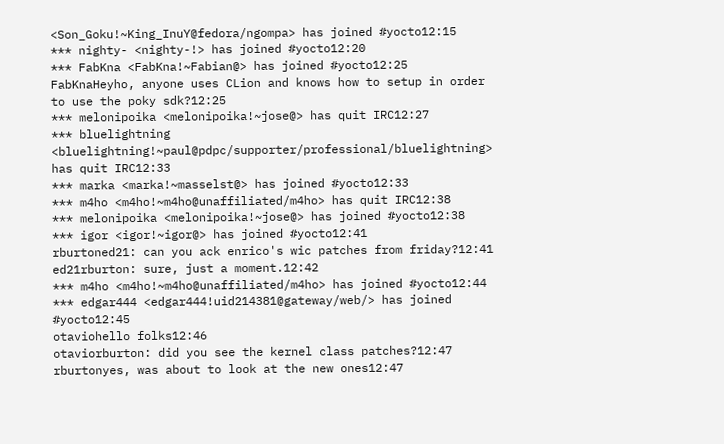<Son_Goku!~King_InuY@fedora/ngompa> has joined #yocto12:15
*** nighty- <nighty-!> has joined #yocto12:20
*** FabKna <FabKna!~Fabian@> has joined #yocto12:25
FabKnaHeyho, anyone uses CLion and knows how to setup in order to use the poky sdk?12:25
*** melonipoika <melonipoika!~jose@> has quit IRC12:27
*** bluelightning <bluelightning!~paul@pdpc/supporter/professional/bluelightning> has quit IRC12:33
*** marka <marka!~masselst@> has joined #yocto12:33
*** m4ho <m4ho!~m4ho@unaffiliated/m4ho> has quit IRC12:38
*** melonipoika <melonipoika!~jose@> has joined #yocto12:38
*** igor <igor!~igor@> has joined #yocto12:41
rburtoned21: can you ack enrico's wic patches from friday?12:41
ed21rburton: sure, just a moment.12:42
*** m4ho <m4ho!~m4ho@unaffiliated/m4ho> has joined #yocto12:44
*** edgar444 <edgar444!uid214381@gateway/web/> has joined #yocto12:45
otaviohello folks12:46
otaviorburton: did you see the kernel class patches?12:47
rburtonyes, was about to look at the new ones12:47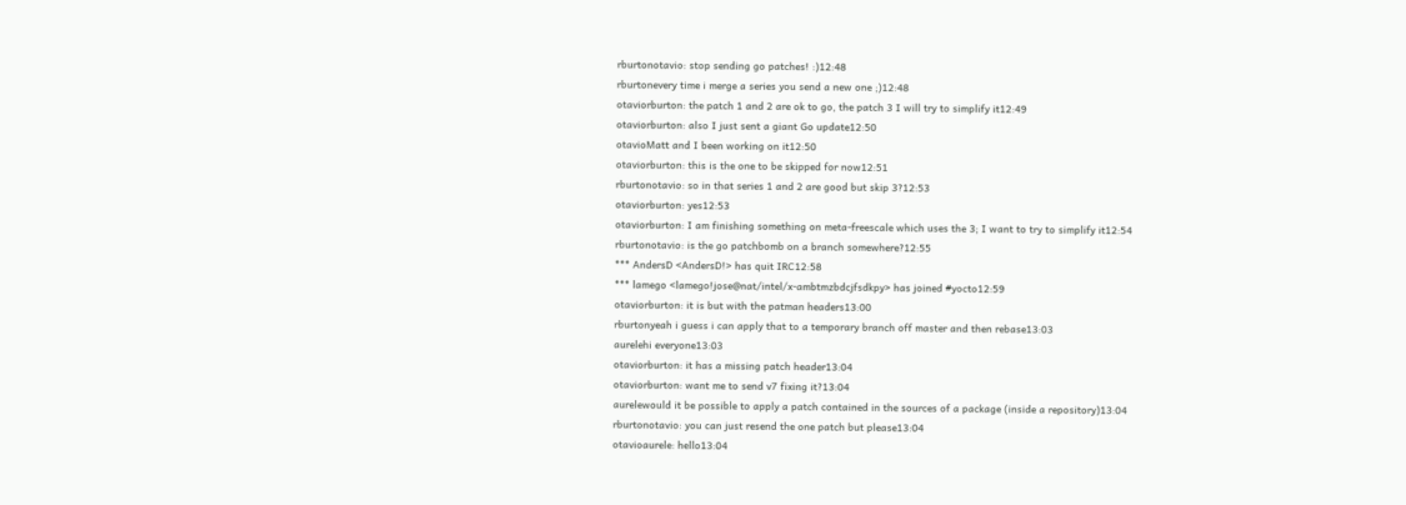rburtonotavio: stop sending go patches! :)12:48
rburtonevery time i merge a series you send a new one ;)12:48
otaviorburton: the patch 1 and 2 are ok to go, the patch 3 I will try to simplify it12:49
otaviorburton: also I just sent a giant Go update12:50
otavioMatt and I been working on it12:50
otaviorburton: this is the one to be skipped for now12:51
rburtonotavio: so in that series 1 and 2 are good but skip 3?12:53
otaviorburton: yes12:53
otaviorburton: I am finishing something on meta-freescale which uses the 3; I want to try to simplify it12:54
rburtonotavio: is the go patchbomb on a branch somewhere?12:55
*** AndersD <AndersD!> has quit IRC12:58
*** lamego <lamego!jose@nat/intel/x-ambtmzbdcjfsdkpy> has joined #yocto12:59
otaviorburton: it is but with the patman headers13:00
rburtonyeah i guess i can apply that to a temporary branch off master and then rebase13:03
aurelehi everyone13:03
otaviorburton: it has a missing patch header13:04
otaviorburton: want me to send v7 fixing it?13:04
aurelewould it be possible to apply a patch contained in the sources of a package (inside a repository)13:04
rburtonotavio: you can just resend the one patch but please13:04
otavioaurele: hello13:04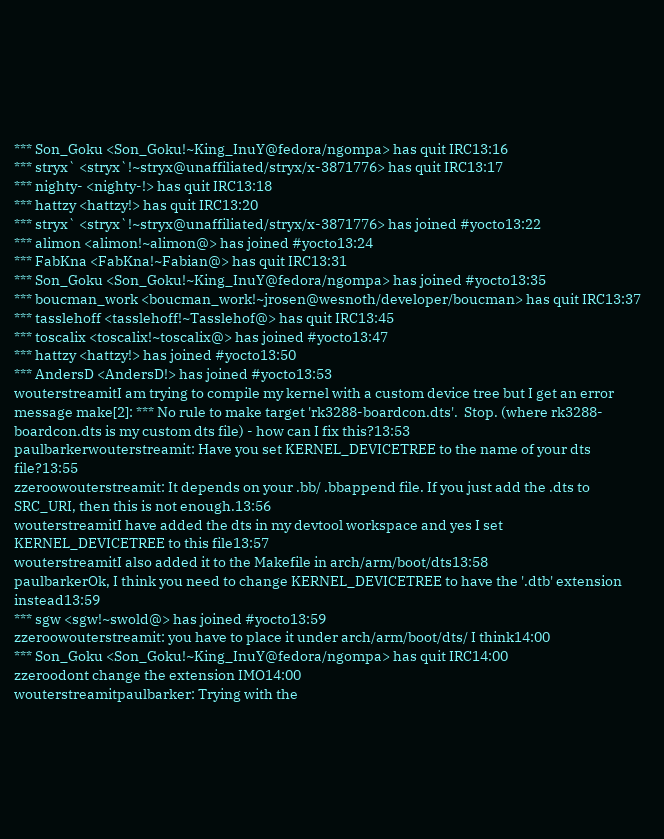*** Son_Goku <Son_Goku!~King_InuY@fedora/ngompa> has quit IRC13:16
*** stryx` <stryx`!~stryx@unaffiliated/stryx/x-3871776> has quit IRC13:17
*** nighty- <nighty-!> has quit IRC13:18
*** hattzy <hattzy!> has quit IRC13:20
*** stryx` <stryx`!~stryx@unaffiliated/stryx/x-3871776> has joined #yocto13:22
*** alimon <alimon!~alimon@> has joined #yocto13:24
*** FabKna <FabKna!~Fabian@> has quit IRC13:31
*** Son_Goku <Son_Goku!~King_InuY@fedora/ngompa> has joined #yocto13:35
*** boucman_work <boucman_work!~jrosen@wesnoth/developer/boucman> has quit IRC13:37
*** tasslehoff <tasslehoff!~Tasslehof@> has quit IRC13:45
*** toscalix <toscalix!~toscalix@> has joined #yocto13:47
*** hattzy <hattzy!> has joined #yocto13:50
*** AndersD <AndersD!> has joined #yocto13:53
wouterstreamitI am trying to compile my kernel with a custom device tree but I get an error message make[2]: *** No rule to make target 'rk3288-boardcon.dts'.  Stop. (where rk3288-boardcon.dts is my custom dts file) - how can I fix this?13:53
paulbarkerwouterstreamit: Have you set KERNEL_DEVICETREE to the name of your dts file?13:55
zzeroowouterstreamit: It depends on your .bb/ .bbappend file. If you just add the .dts to SRC_URI, then this is not enough.13:56
wouterstreamitI have added the dts in my devtool workspace and yes I set KERNEL_DEVICETREE to this file13:57
wouterstreamitI also added it to the Makefile in arch/arm/boot/dts13:58
paulbarkerOk, I think you need to change KERNEL_DEVICETREE to have the '.dtb' extension instead13:59
*** sgw <sgw!~swold@> has joined #yocto13:59
zzeroowouterstreamit: you have to place it under arch/arm/boot/dts/ I think14:00
*** Son_Goku <Son_Goku!~King_InuY@fedora/ngompa> has quit IRC14:00
zzeroodont change the extension IMO14:00
wouterstreamitpaulbarker: Trying with the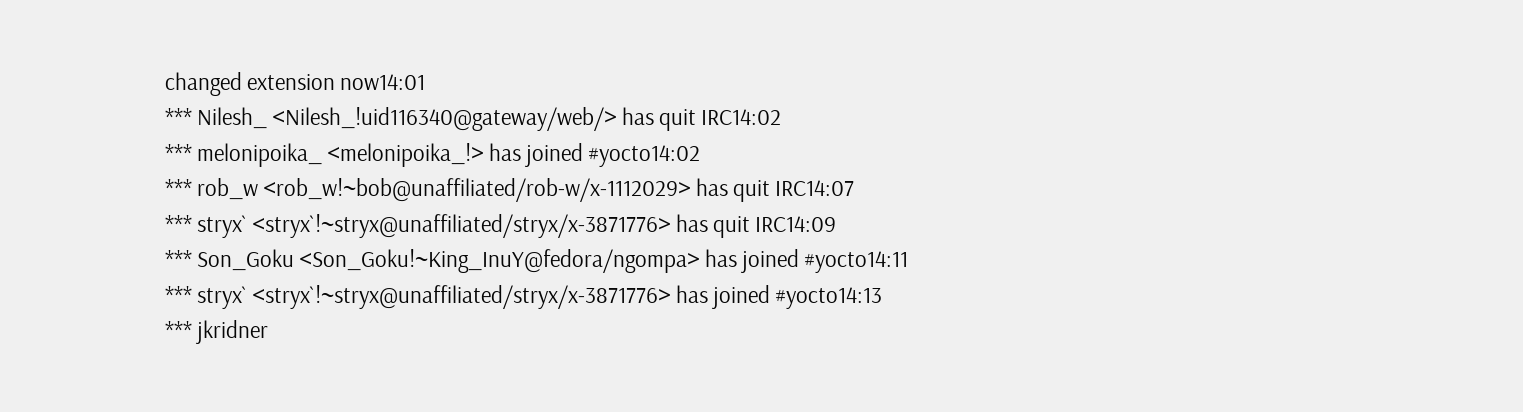changed extension now14:01
*** Nilesh_ <Nilesh_!uid116340@gateway/web/> has quit IRC14:02
*** melonipoika_ <melonipoika_!> has joined #yocto14:02
*** rob_w <rob_w!~bob@unaffiliated/rob-w/x-1112029> has quit IRC14:07
*** stryx` <stryx`!~stryx@unaffiliated/stryx/x-3871776> has quit IRC14:09
*** Son_Goku <Son_Goku!~King_InuY@fedora/ngompa> has joined #yocto14:11
*** stryx` <stryx`!~stryx@unaffiliated/stryx/x-3871776> has joined #yocto14:13
*** jkridner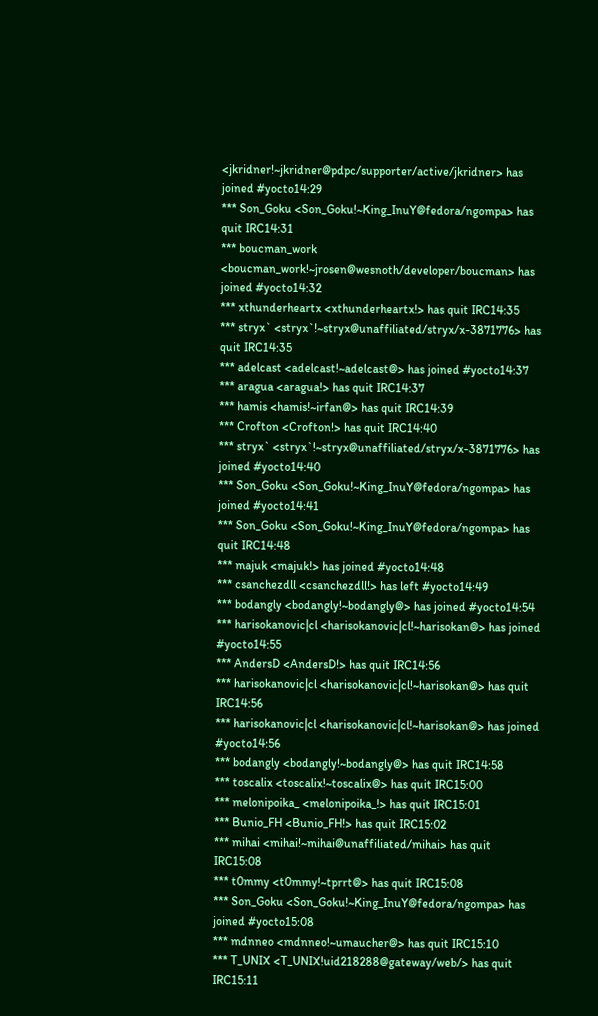<jkridner!~jkridner@pdpc/supporter/active/jkridner> has joined #yocto14:29
*** Son_Goku <Son_Goku!~King_InuY@fedora/ngompa> has quit IRC14:31
*** boucman_work <boucman_work!~jrosen@wesnoth/developer/boucman> has joined #yocto14:32
*** xthunderheartx <xthunderheartx!> has quit IRC14:35
*** stryx` <stryx`!~stryx@unaffiliated/stryx/x-3871776> has quit IRC14:35
*** adelcast <adelcast!~adelcast@> has joined #yocto14:37
*** aragua <aragua!> has quit IRC14:37
*** hamis <hamis!~irfan@> has quit IRC14:39
*** Crofton <Crofton!> has quit IRC14:40
*** stryx` <stryx`!~stryx@unaffiliated/stryx/x-3871776> has joined #yocto14:40
*** Son_Goku <Son_Goku!~King_InuY@fedora/ngompa> has joined #yocto14:41
*** Son_Goku <Son_Goku!~King_InuY@fedora/ngompa> has quit IRC14:48
*** majuk <majuk!> has joined #yocto14:48
*** csanchezdll <csanchezdll!> has left #yocto14:49
*** bodangly <bodangly!~bodangly@> has joined #yocto14:54
*** harisokanovic|cl <harisokanovic|cl!~harisokan@> has joined #yocto14:55
*** AndersD <AndersD!> has quit IRC14:56
*** harisokanovic|cl <harisokanovic|cl!~harisokan@> has quit IRC14:56
*** harisokanovic|cl <harisokanovic|cl!~harisokan@> has joined #yocto14:56
*** bodangly <bodangly!~bodangly@> has quit IRC14:58
*** toscalix <toscalix!~toscalix@> has quit IRC15:00
*** melonipoika_ <melonipoika_!> has quit IRC15:01
*** Bunio_FH <Bunio_FH!> has quit IRC15:02
*** mihai <mihai!~mihai@unaffiliated/mihai> has quit IRC15:08
*** t0mmy <t0mmy!~tprrt@> has quit IRC15:08
*** Son_Goku <Son_Goku!~King_InuY@fedora/ngompa> has joined #yocto15:08
*** mdnneo <mdnneo!~umaucher@> has quit IRC15:10
*** T_UNIX <T_UNIX!uid218288@gateway/web/> has quit IRC15:11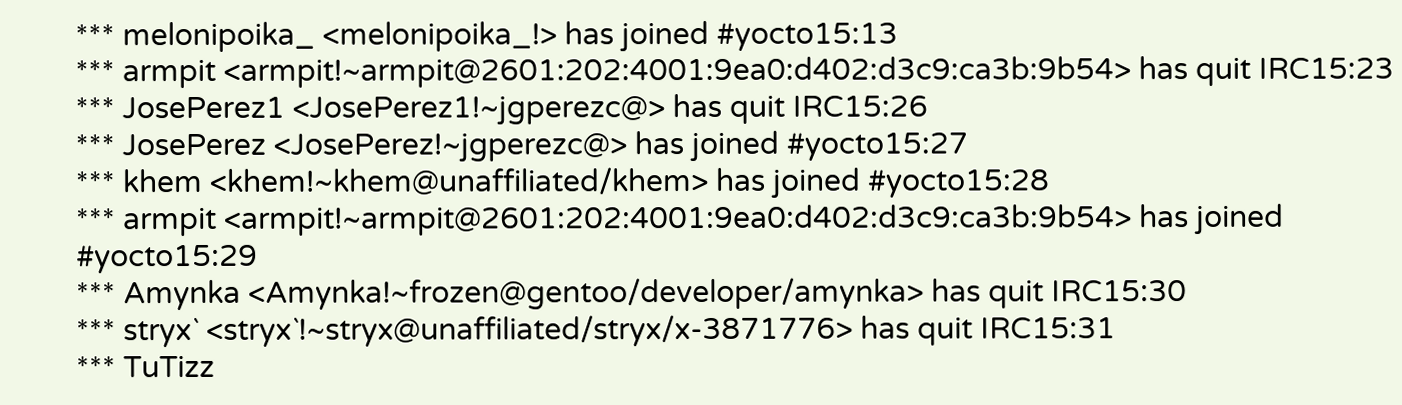*** melonipoika_ <melonipoika_!> has joined #yocto15:13
*** armpit <armpit!~armpit@2601:202:4001:9ea0:d402:d3c9:ca3b:9b54> has quit IRC15:23
*** JosePerez1 <JosePerez1!~jgperezc@> has quit IRC15:26
*** JosePerez <JosePerez!~jgperezc@> has joined #yocto15:27
*** khem <khem!~khem@unaffiliated/khem> has joined #yocto15:28
*** armpit <armpit!~armpit@2601:202:4001:9ea0:d402:d3c9:ca3b:9b54> has joined #yocto15:29
*** Amynka <Amynka!~frozen@gentoo/developer/amynka> has quit IRC15:30
*** stryx` <stryx`!~stryx@unaffiliated/stryx/x-3871776> has quit IRC15:31
*** TuTizz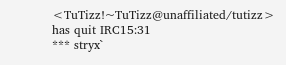<TuTizz!~TuTizz@unaffiliated/tutizz> has quit IRC15:31
*** stryx`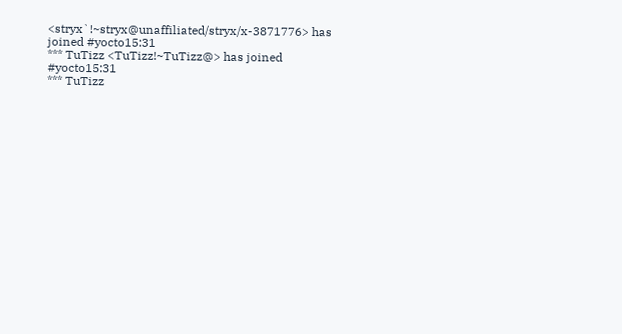<stryx`!~stryx@unaffiliated/stryx/x-3871776> has joined #yocto15:31
*** TuTizz <TuTizz!~TuTizz@> has joined #yocto15:31
*** TuTizz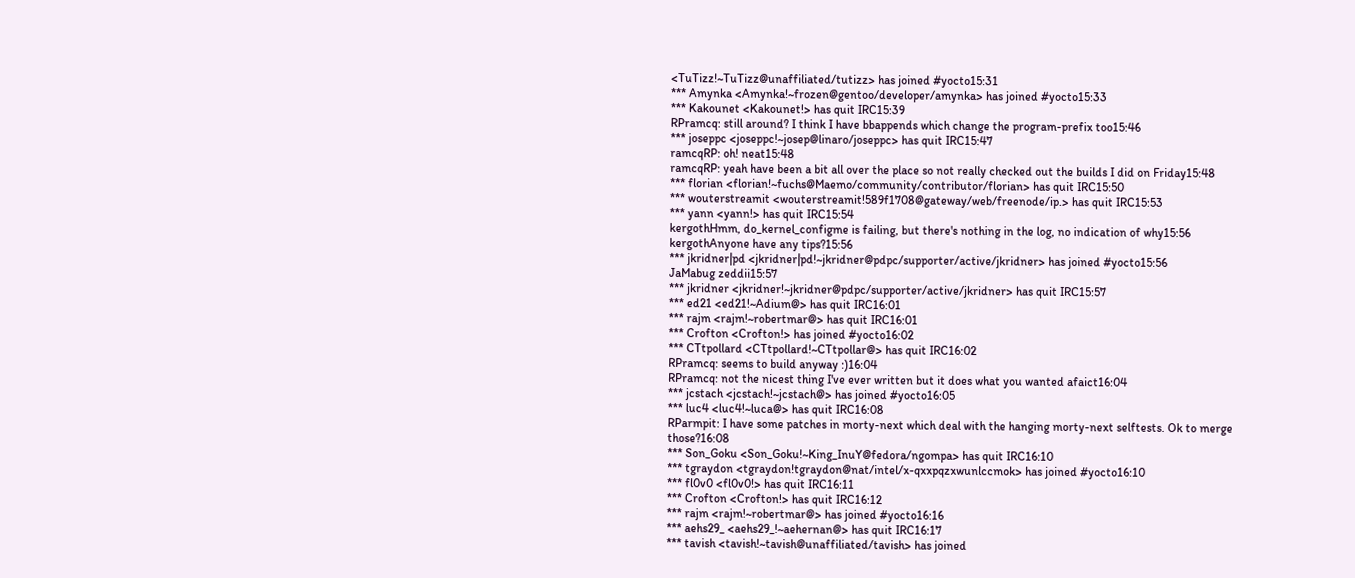<TuTizz!~TuTizz@unaffiliated/tutizz> has joined #yocto15:31
*** Amynka <Amynka!~frozen@gentoo/developer/amynka> has joined #yocto15:33
*** Kakounet <Kakounet!> has quit IRC15:39
RPramcq: still around? I think I have bbappends which change the program-prefix too15:46
*** joseppc <joseppc!~josep@linaro/joseppc> has quit IRC15:47
ramcqRP: oh! neat15:48
ramcqRP: yeah have been a bit all over the place so not really checked out the builds I did on Friday15:48
*** florian <florian!~fuchs@Maemo/community/contributor/florian> has quit IRC15:50
*** wouterstreamit <wouterstreamit!589f1708@gateway/web/freenode/ip.> has quit IRC15:53
*** yann <yann!> has quit IRC15:54
kergothHmm, do_kernel_configme is failing, but there's nothing in the log, no indication of why15:56
kergothAnyone have any tips?15:56
*** jkridner|pd <jkridner|pd!~jkridner@pdpc/supporter/active/jkridner> has joined #yocto15:56
JaMabug zeddii15:57
*** jkridner <jkridner!~jkridner@pdpc/supporter/active/jkridner> has quit IRC15:57
*** ed21 <ed21!~Adium@> has quit IRC16:01
*** rajm <rajm!~robertmar@> has quit IRC16:01
*** Crofton <Crofton!> has joined #yocto16:02
*** CTtpollard <CTtpollard!~CTtpollar@> has quit IRC16:02
RPramcq: seems to build anyway :)16:04
RPramcq: not the nicest thing I've ever written but it does what you wanted afaict16:04
*** jcstach <jcstach!~jcstach@> has joined #yocto16:05
*** luc4 <luc4!~luca@> has quit IRC16:08
RParmpit: I have some patches in morty-next which deal with the hanging morty-next selftests. Ok to merge those?16:08
*** Son_Goku <Son_Goku!~King_InuY@fedora/ngompa> has quit IRC16:10
*** tgraydon <tgraydon!tgraydon@nat/intel/x-qxxpqzxwunlccmok> has joined #yocto16:10
*** fl0v0 <fl0v0!> has quit IRC16:11
*** Crofton <Crofton!> has quit IRC16:12
*** rajm <rajm!~robertmar@> has joined #yocto16:16
*** aehs29_ <aehs29_!~aehernan@> has quit IRC16:17
*** tavish <tavish!~tavish@unaffiliated/tavish> has joined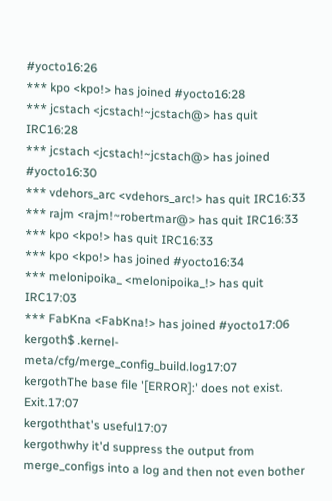#yocto16:26
*** kpo <kpo!> has joined #yocto16:28
*** jcstach <jcstach!~jcstach@> has quit IRC16:28
*** jcstach <jcstach!~jcstach@> has joined #yocto16:30
*** vdehors_arc <vdehors_arc!> has quit IRC16:33
*** rajm <rajm!~robertmar@> has quit IRC16:33
*** kpo <kpo!> has quit IRC16:33
*** kpo <kpo!> has joined #yocto16:34
*** melonipoika_ <melonipoika_!> has quit IRC17:03
*** FabKna <FabKna!> has joined #yocto17:06
kergoth$ .kernel-meta/cfg/merge_config_build.log17:07
kergothThe base file '[ERROR]:' does not exist.  Exit.17:07
kergoththat's useful17:07
kergothwhy it'd suppress the output from merge_configs into a log and then not even bother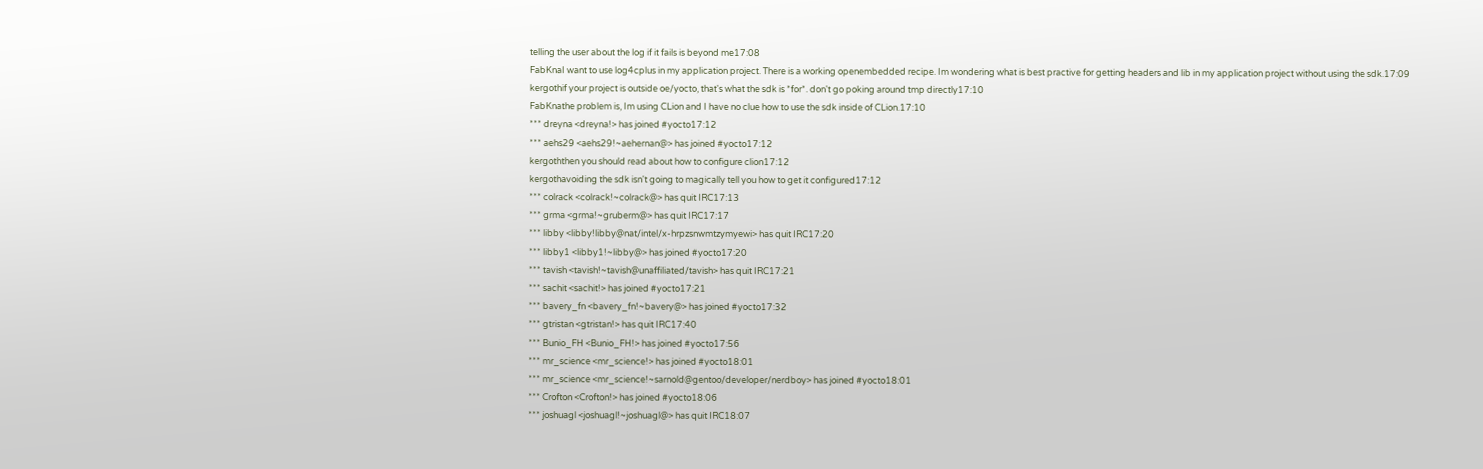telling the user about the log if it fails is beyond me17:08
FabKnaI want to use log4cplus in my application project. There is a working openembedded recipe. Im wondering what is best practive for getting headers and lib in my application project without using the sdk.17:09
kergothif your project is outside oe/yocto, that's what the sdk is *for*. don't go poking around tmp directly17:10
FabKnathe problem is, Im using CLion and I have no clue how to use the sdk inside of CLion.17:10
*** dreyna <dreyna!> has joined #yocto17:12
*** aehs29 <aehs29!~aehernan@> has joined #yocto17:12
kergoththen you should read about how to configure clion17:12
kergothavoiding the sdk isn't going to magically tell you how to get it configured17:12
*** colrack <colrack!~colrack@> has quit IRC17:13
*** grma <grma!~gruberm@> has quit IRC17:17
*** libby <libby!libby@nat/intel/x-hrpzsnwmtzymyewi> has quit IRC17:20
*** libby1 <libby1!~libby@> has joined #yocto17:20
*** tavish <tavish!~tavish@unaffiliated/tavish> has quit IRC17:21
*** sachit <sachit!> has joined #yocto17:21
*** bavery_fn <bavery_fn!~bavery@> has joined #yocto17:32
*** gtristan <gtristan!> has quit IRC17:40
*** Bunio_FH <Bunio_FH!> has joined #yocto17:56
*** mr_science <mr_science!> has joined #yocto18:01
*** mr_science <mr_science!~sarnold@gentoo/developer/nerdboy> has joined #yocto18:01
*** Crofton <Crofton!> has joined #yocto18:06
*** joshuagl <joshuagl!~joshuagl@> has quit IRC18:07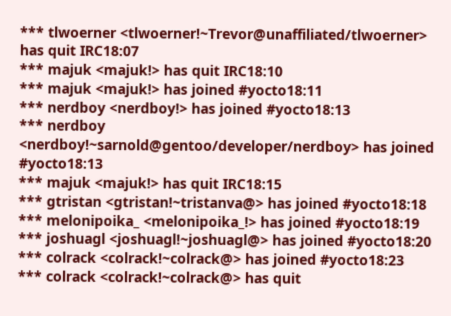*** tlwoerner <tlwoerner!~Trevor@unaffiliated/tlwoerner> has quit IRC18:07
*** majuk <majuk!> has quit IRC18:10
*** majuk <majuk!> has joined #yocto18:11
*** nerdboy <nerdboy!> has joined #yocto18:13
*** nerdboy <nerdboy!~sarnold@gentoo/developer/nerdboy> has joined #yocto18:13
*** majuk <majuk!> has quit IRC18:15
*** gtristan <gtristan!~tristanva@> has joined #yocto18:18
*** melonipoika_ <melonipoika_!> has joined #yocto18:19
*** joshuagl <joshuagl!~joshuagl@> has joined #yocto18:20
*** colrack <colrack!~colrack@> has joined #yocto18:23
*** colrack <colrack!~colrack@> has quit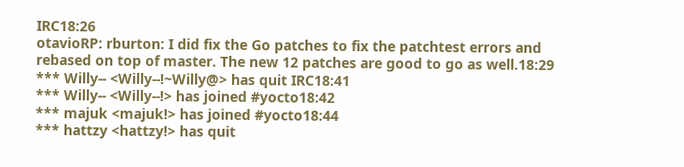IRC18:26
otavioRP: rburton: I did fix the Go patches to fix the patchtest errors and rebased on top of master. The new 12 patches are good to go as well.18:29
*** Willy-- <Willy--!~Willy@> has quit IRC18:41
*** Willy-- <Willy--!> has joined #yocto18:42
*** majuk <majuk!> has joined #yocto18:44
*** hattzy <hattzy!> has quit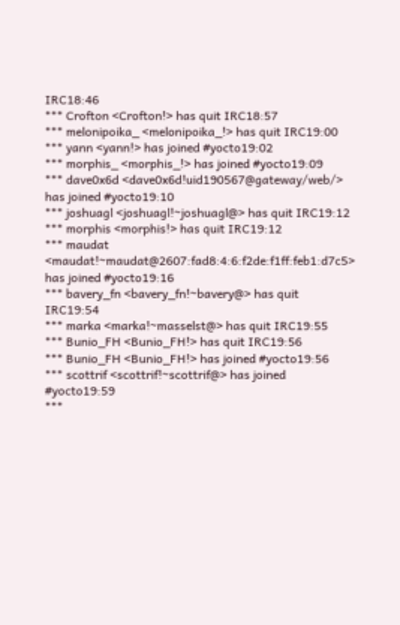IRC18:46
*** Crofton <Crofton!> has quit IRC18:57
*** melonipoika_ <melonipoika_!> has quit IRC19:00
*** yann <yann!> has joined #yocto19:02
*** morphis_ <morphis_!> has joined #yocto19:09
*** dave0x6d <dave0x6d!uid190567@gateway/web/> has joined #yocto19:10
*** joshuagl <joshuagl!~joshuagl@> has quit IRC19:12
*** morphis <morphis!> has quit IRC19:12
*** maudat <maudat!~maudat@2607:fad8:4:6:f2de:f1ff:feb1:d7c5> has joined #yocto19:16
*** bavery_fn <bavery_fn!~bavery@> has quit IRC19:54
*** marka <marka!~masselst@> has quit IRC19:55
*** Bunio_FH <Bunio_FH!> has quit IRC19:56
*** Bunio_FH <Bunio_FH!> has joined #yocto19:56
*** scottrif <scottrif!~scottrif@> has joined #yocto19:59
***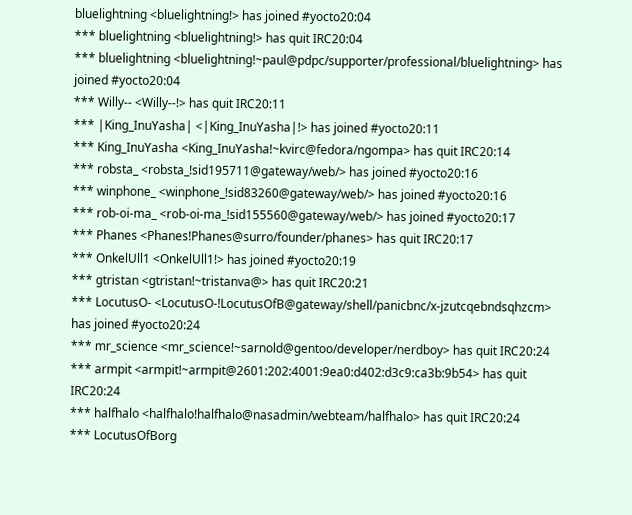bluelightning <bluelightning!> has joined #yocto20:04
*** bluelightning <bluelightning!> has quit IRC20:04
*** bluelightning <bluelightning!~paul@pdpc/supporter/professional/bluelightning> has joined #yocto20:04
*** Willy-- <Willy--!> has quit IRC20:11
*** |King_InuYasha| <|King_InuYasha|!> has joined #yocto20:11
*** King_InuYasha <King_InuYasha!~kvirc@fedora/ngompa> has quit IRC20:14
*** robsta_ <robsta_!sid195711@gateway/web/> has joined #yocto20:16
*** winphone_ <winphone_!sid83260@gateway/web/> has joined #yocto20:16
*** rob-oi-ma_ <rob-oi-ma_!sid155560@gateway/web/> has joined #yocto20:17
*** Phanes <Phanes!Phanes@surro/founder/phanes> has quit IRC20:17
*** OnkelUll1 <OnkelUll1!> has joined #yocto20:19
*** gtristan <gtristan!~tristanva@> has quit IRC20:21
*** LocutusO- <LocutusO-!LocutusOfB@gateway/shell/panicbnc/x-jzutcqebndsqhzcm> has joined #yocto20:24
*** mr_science <mr_science!~sarnold@gentoo/developer/nerdboy> has quit IRC20:24
*** armpit <armpit!~armpit@2601:202:4001:9ea0:d402:d3c9:ca3b:9b54> has quit IRC20:24
*** halfhalo <halfhalo!halfhalo@nasadmin/webteam/halfhalo> has quit IRC20:24
*** LocutusOfBorg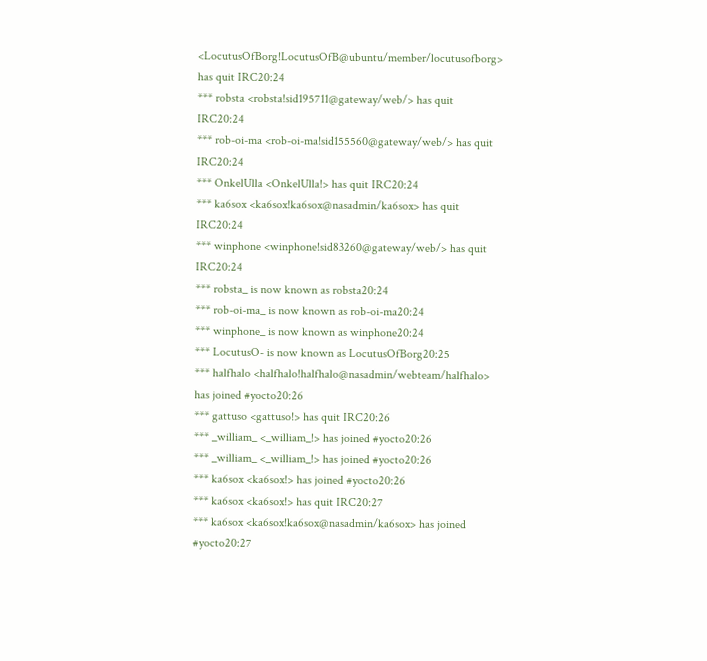<LocutusOfBorg!LocutusOfB@ubuntu/member/locutusofborg> has quit IRC20:24
*** robsta <robsta!sid195711@gateway/web/> has quit IRC20:24
*** rob-oi-ma <rob-oi-ma!sid155560@gateway/web/> has quit IRC20:24
*** OnkelUlla <OnkelUlla!> has quit IRC20:24
*** ka6sox <ka6sox!ka6sox@nasadmin/ka6sox> has quit IRC20:24
*** winphone <winphone!sid83260@gateway/web/> has quit IRC20:24
*** robsta_ is now known as robsta20:24
*** rob-oi-ma_ is now known as rob-oi-ma20:24
*** winphone_ is now known as winphone20:24
*** LocutusO- is now known as LocutusOfBorg20:25
*** halfhalo <halfhalo!halfhalo@nasadmin/webteam/halfhalo> has joined #yocto20:26
*** gattuso <gattuso!> has quit IRC20:26
*** _william_ <_william_!> has joined #yocto20:26
*** _william_ <_william_!> has joined #yocto20:26
*** ka6sox <ka6sox!> has joined #yocto20:26
*** ka6sox <ka6sox!> has quit IRC20:27
*** ka6sox <ka6sox!ka6sox@nasadmin/ka6sox> has joined #yocto20:27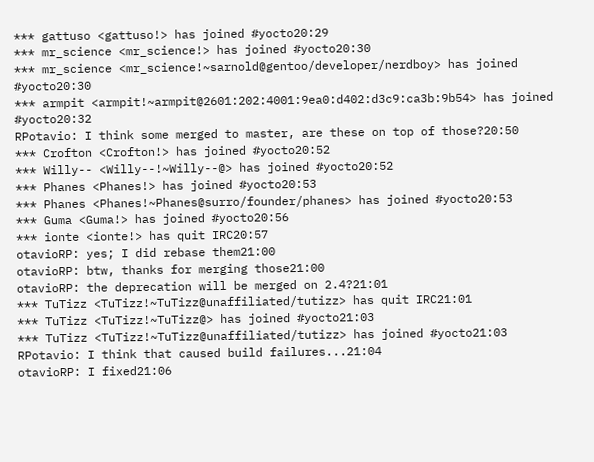*** gattuso <gattuso!> has joined #yocto20:29
*** mr_science <mr_science!> has joined #yocto20:30
*** mr_science <mr_science!~sarnold@gentoo/developer/nerdboy> has joined #yocto20:30
*** armpit <armpit!~armpit@2601:202:4001:9ea0:d402:d3c9:ca3b:9b54> has joined #yocto20:32
RPotavio: I think some merged to master, are these on top of those?20:50
*** Crofton <Crofton!> has joined #yocto20:52
*** Willy-- <Willy--!~Willy--@> has joined #yocto20:52
*** Phanes <Phanes!> has joined #yocto20:53
*** Phanes <Phanes!~Phanes@surro/founder/phanes> has joined #yocto20:53
*** Guma <Guma!> has joined #yocto20:56
*** ionte <ionte!> has quit IRC20:57
otavioRP: yes; I did rebase them21:00
otavioRP: btw, thanks for merging those21:00
otavioRP: the deprecation will be merged on 2.4?21:01
*** TuTizz <TuTizz!~TuTizz@unaffiliated/tutizz> has quit IRC21:01
*** TuTizz <TuTizz!~TuTizz@> has joined #yocto21:03
*** TuTizz <TuTizz!~TuTizz@unaffiliated/tutizz> has joined #yocto21:03
RPotavio: I think that caused build failures...21:04
otavioRP: I fixed21:06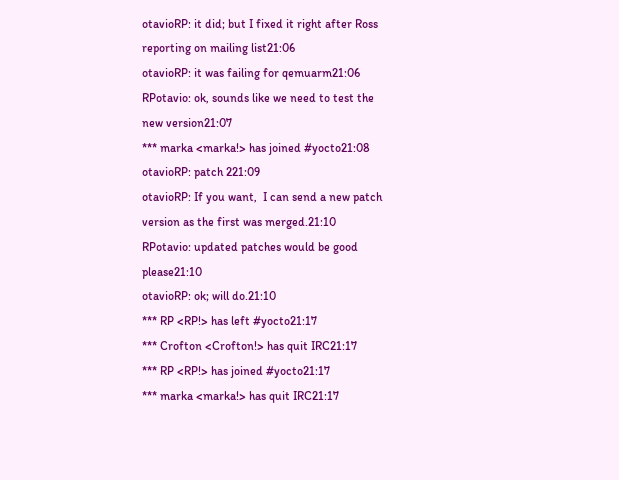otavioRP: it did; but I fixed it right after Ross reporting on mailing list21:06
otavioRP: it was failing for qemuarm21:06
RPotavio: ok, sounds like we need to test the new version21:07
*** marka <marka!> has joined #yocto21:08
otavioRP: patch 221:09
otavioRP: If you want,  I can send a new patch version as the first was merged.21:10
RPotavio: updated patches would be good please21:10
otavioRP: ok; will do.21:10
*** RP <RP!> has left #yocto21:17
*** Crofton <Crofton!> has quit IRC21:17
*** RP <RP!> has joined #yocto21:17
*** marka <marka!> has quit IRC21:17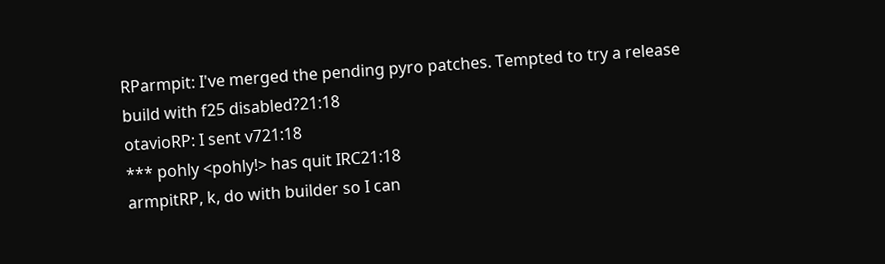RParmpit: I've merged the pending pyro patches. Tempted to try a release build with f25 disabled?21:18
otavioRP: I sent v721:18
*** pohly <pohly!> has quit IRC21:18
armpitRP, k, do with builder so I can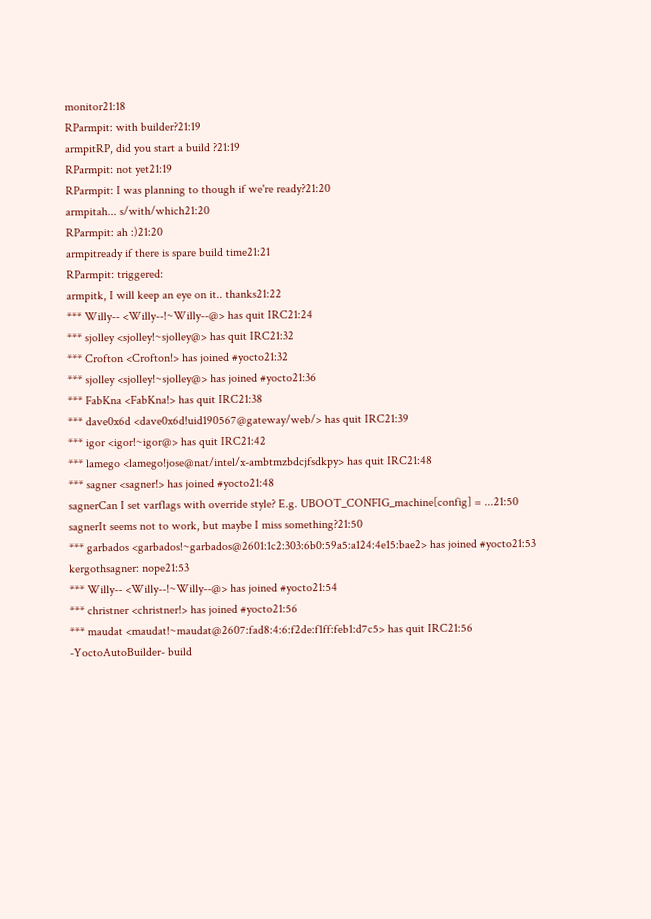monitor21:18
RParmpit: with builder?21:19
armpitRP, did you start a build ?21:19
RParmpit: not yet21:19
RParmpit: I was planning to though if we're ready?21:20
armpitah... s/with/which21:20
RParmpit: ah :)21:20
armpitready if there is spare build time21:21
RParmpit: triggered:
armpitk, I will keep an eye on it.. thanks21:22
*** Willy-- <Willy--!~Willy--@> has quit IRC21:24
*** sjolley <sjolley!~sjolley@> has quit IRC21:32
*** Crofton <Crofton!> has joined #yocto21:32
*** sjolley <sjolley!~sjolley@> has joined #yocto21:36
*** FabKna <FabKna!> has quit IRC21:38
*** dave0x6d <dave0x6d!uid190567@gateway/web/> has quit IRC21:39
*** igor <igor!~igor@> has quit IRC21:42
*** lamego <lamego!jose@nat/intel/x-ambtmzbdcjfsdkpy> has quit IRC21:48
*** sagner <sagner!> has joined #yocto21:48
sagnerCan I set varflags with override style? E.g. UBOOT_CONFIG_machine[config] = ...21:50
sagnerIt seems not to work, but maybe I miss something?21:50
*** garbados <garbados!~garbados@2601:1c2:303:6b0:59a5:a124:4e15:bae2> has joined #yocto21:53
kergothsagner: nope21:53
*** Willy-- <Willy--!~Willy--@> has joined #yocto21:54
*** christner <christner!> has joined #yocto21:56
*** maudat <maudat!~maudat@2607:fad8:4:6:f2de:f1ff:feb1:d7c5> has quit IRC21:56
-YoctoAutoBuilder- build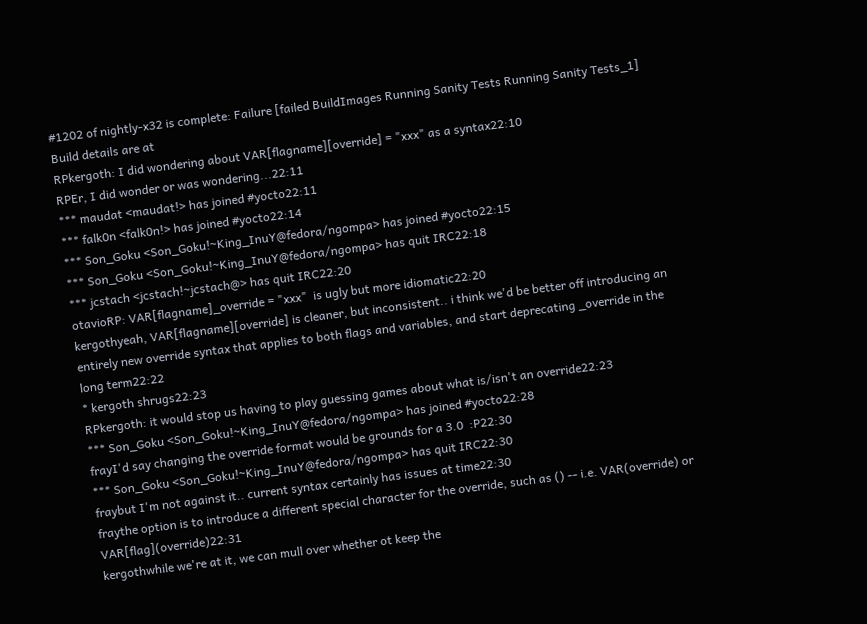#1202 of nightly-x32 is complete: Failure [failed BuildImages Running Sanity Tests Running Sanity Tests_1] Build details are at
RPkergoth: I did wondering about VAR[flagname][override] = "xxx" as a syntax22:10
RPEr, I did wonder or was wondering...22:11
*** maudat <maudat!> has joined #yocto22:11
*** falk0n <falk0n!> has joined #yocto22:14
*** Son_Goku <Son_Goku!~King_InuY@fedora/ngompa> has joined #yocto22:15
*** Son_Goku <Son_Goku!~King_InuY@fedora/ngompa> has quit IRC22:18
*** jcstach <jcstach!~jcstach@> has quit IRC22:20
otavioRP: VAR[flagname]_override = "xxx"  is ugly but more idiomatic22:20
kergothyeah, VAR[flagname][override] is cleaner, but inconsistent.. i think we'd be better off introducing an entirely new override syntax that applies to both flags and variables, and start deprecating _override in the long term22:22
* kergoth shrugs22:23
RPkergoth: it would stop us having to play guessing games about what is/isn't an override22:23
*** Son_Goku <Son_Goku!~King_InuY@fedora/ngompa> has joined #yocto22:28
frayI'd say changing the override format would be grounds for a 3.0  :P22:30
*** Son_Goku <Son_Goku!~King_InuY@fedora/ngompa> has quit IRC22:30
fraybut I'm not against it.. current syntax certainly has issues at time22:30
fraythe option is to introduce a different special character for the override, such as () -- i.e. VAR(override) or VAR[flag](override)22:31
kergothwhile we're at it, we can mull over whether ot keep the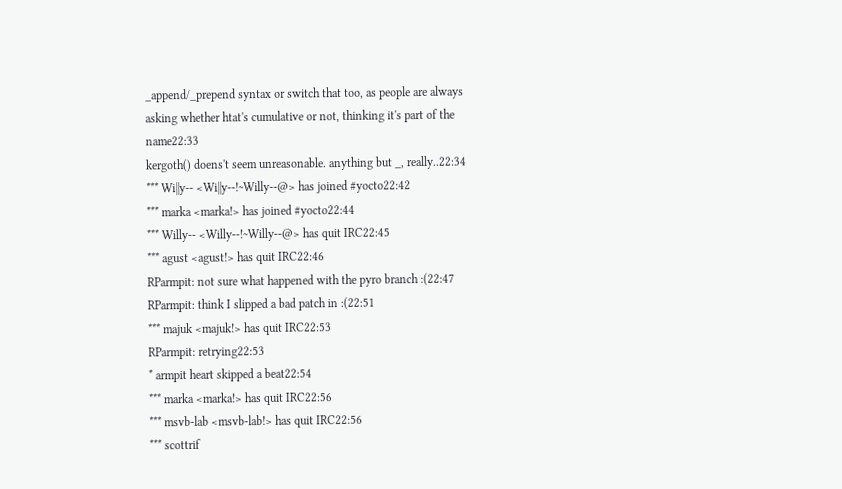_append/_prepend syntax or switch that too, as people are always asking whether htat's cumulative or not, thinking it's part of the name22:33
kergoth() doens't seem unreasonable. anything but _, really..22:34
*** Wi||y-- <Wi||y--!~Willy--@> has joined #yocto22:42
*** marka <marka!> has joined #yocto22:44
*** Willy-- <Willy--!~Willy--@> has quit IRC22:45
*** agust <agust!> has quit IRC22:46
RParmpit: not sure what happened with the pyro branch :(22:47
RParmpit: think I slipped a bad patch in :(22:51
*** majuk <majuk!> has quit IRC22:53
RParmpit: retrying22:53
* armpit heart skipped a beat22:54
*** marka <marka!> has quit IRC22:56
*** msvb-lab <msvb-lab!> has quit IRC22:56
*** scottrif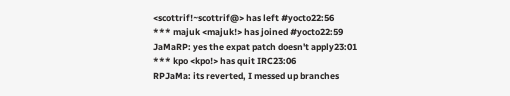<scottrif!~scottrif@> has left #yocto22:56
*** majuk <majuk!> has joined #yocto22:59
JaMaRP: yes the expat patch doesn't apply23:01
*** kpo <kpo!> has quit IRC23:06
RPJaMa: its reverted, I messed up branches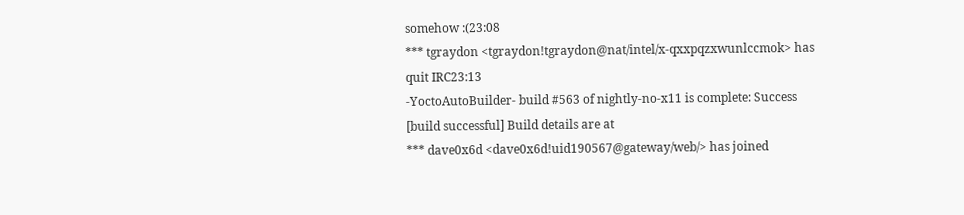somehow :(23:08
*** tgraydon <tgraydon!tgraydon@nat/intel/x-qxxpqzxwunlccmok> has quit IRC23:13
-YoctoAutoBuilder- build #563 of nightly-no-x11 is complete: Success [build successful] Build details are at
*** dave0x6d <dave0x6d!uid190567@gateway/web/> has joined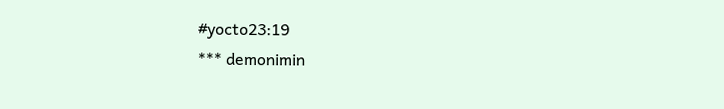#yocto23:19
*** demonimin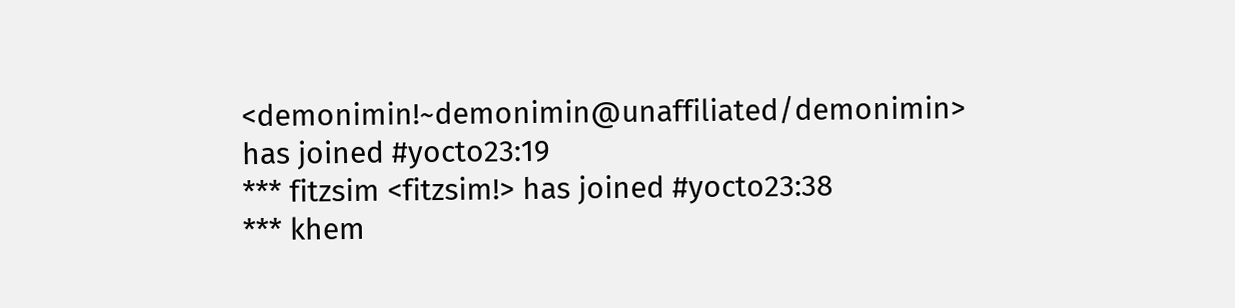<demonimin!~demonimin@unaffiliated/demonimin> has joined #yocto23:19
*** fitzsim <fitzsim!> has joined #yocto23:38
*** khem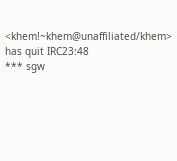<khem!~khem@unaffiliated/khem> has quit IRC23:48
*** sgw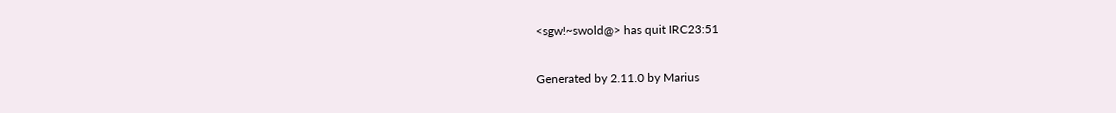<sgw!~swold@> has quit IRC23:51

Generated by 2.11.0 by Marius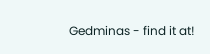Gedminas - find it at!